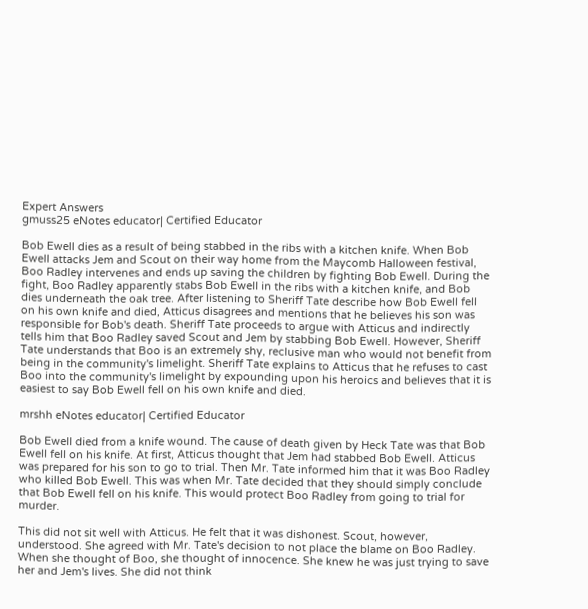Expert Answers
gmuss25 eNotes educator| Certified Educator

Bob Ewell dies as a result of being stabbed in the ribs with a kitchen knife. When Bob Ewell attacks Jem and Scout on their way home from the Maycomb Halloween festival, Boo Radley intervenes and ends up saving the children by fighting Bob Ewell. During the fight, Boo Radley apparently stabs Bob Ewell in the ribs with a kitchen knife, and Bob dies underneath the oak tree. After listening to Sheriff Tate describe how Bob Ewell fell on his own knife and died, Atticus disagrees and mentions that he believes his son was responsible for Bob's death. Sheriff Tate proceeds to argue with Atticus and indirectly tells him that Boo Radley saved Scout and Jem by stabbing Bob Ewell. However, Sheriff Tate understands that Boo is an extremely shy, reclusive man who would not benefit from being in the community's limelight. Sheriff Tate explains to Atticus that he refuses to cast Boo into the community's limelight by expounding upon his heroics and believes that it is easiest to say Bob Ewell fell on his own knife and died.

mrshh eNotes educator| Certified Educator

Bob Ewell died from a knife wound. The cause of death given by Heck Tate was that Bob Ewell fell on his knife. At first, Atticus thought that Jem had stabbed Bob Ewell. Atticus was prepared for his son to go to trial. Then Mr. Tate informed him that it was Boo Radley who killed Bob Ewell. This was when Mr. Tate decided that they should simply conclude that Bob Ewell fell on his knife. This would protect Boo Radley from going to trial for murder.

This did not sit well with Atticus. He felt that it was dishonest. Scout, however, understood. She agreed with Mr. Tate's decision to not place the blame on Boo Radley. When she thought of Boo, she thought of innocence. She knew he was just trying to save her and Jem's lives. She did not think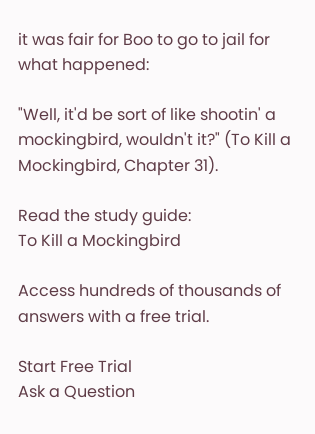it was fair for Boo to go to jail for what happened:

"Well, it'd be sort of like shootin' a mockingbird, wouldn't it?" (To Kill a Mockingbird, Chapter 31).

Read the study guide:
To Kill a Mockingbird

Access hundreds of thousands of answers with a free trial.

Start Free Trial
Ask a Question